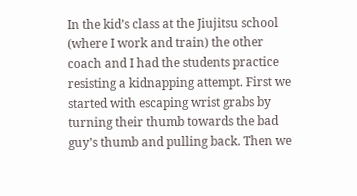In the kid’s class at the Jiujitsu school (where I work and train) the other coach and I had the students practice resisting a kidnapping attempt. First we started with escaping wrist grabs by turning their thumb towards the bad guy’s thumb and pulling back. Then we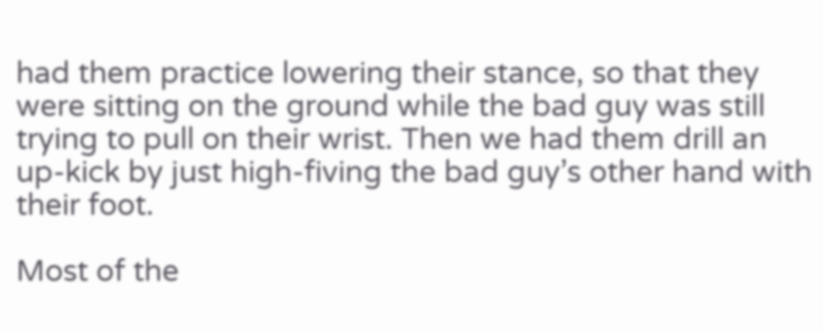had them practice lowering their stance, so that they were sitting on the ground while the bad guy was still trying to pull on their wrist. Then we had them drill an up-kick by just high-fiving the bad guy’s other hand with their foot.

Most of the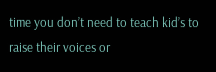time you don’t need to teach kid’s to raise their voices or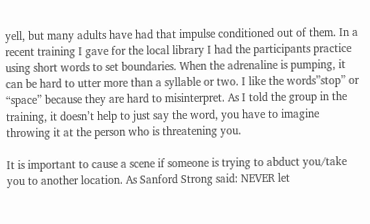yell, but many adults have had that impulse conditioned out of them. In a recent training I gave for the local library I had the participants practice using short words to set boundaries. When the adrenaline is pumping, it can be hard to utter more than a syllable or two. I like the words”stop” or “space” because they are hard to misinterpret. As I told the group in the training, it doesn’t help to just say the word, you have to imagine throwing it at the person who is threatening you.

It is important to cause a scene if someone is trying to abduct you/take you to another location. As Sanford Strong said: NEVER let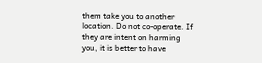them take you to another location. Do not co-operate. If they are intent on harming you, it is better to have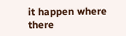it happen where there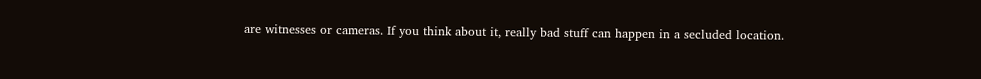are witnesses or cameras. If you think about it, really bad stuff can happen in a secluded location.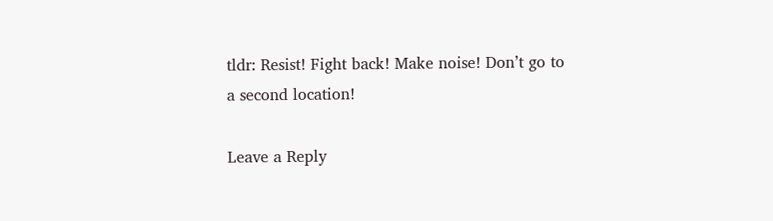tldr: Resist! Fight back! Make noise! Don’t go to a second location!

Leave a Reply